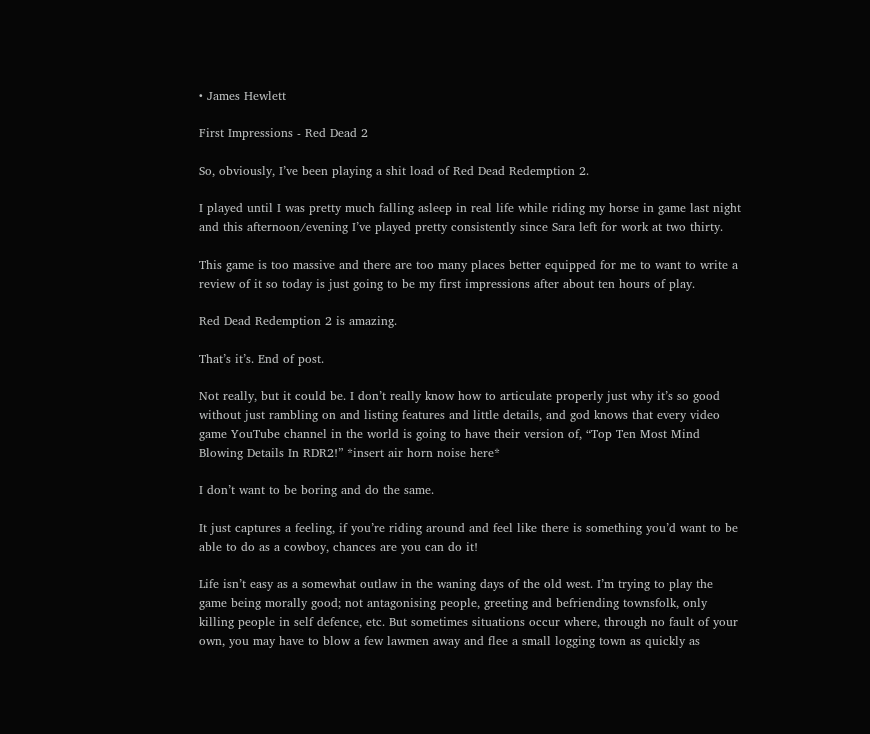• James Hewlett

First Impressions - Red Dead 2

So, obviously, I’ve been playing a shit load of Red Dead Redemption 2.

I played until I was pretty much falling asleep in real life while riding my horse in game last night and this afternoon/evening I’ve played pretty consistently since Sara left for work at two thirty.

This game is too massive and there are too many places better equipped for me to want to write a review of it so today is just going to be my first impressions after about ten hours of play.

Red Dead Redemption 2 is amazing.

That’s it’s. End of post.

Not really, but it could be. I don’t really know how to articulate properly just why it’s so good without just rambling on and listing features and little details, and god knows that every video game YouTube channel in the world is going to have their version of, “Top Ten Most Mind Blowing Details In RDR2!” *insert air horn noise here*

I don’t want to be boring and do the same.

It just captures a feeling, if you’re riding around and feel like there is something you’d want to be able to do as a cowboy, chances are you can do it!

Life isn’t easy as a somewhat outlaw in the waning days of the old west. I’m trying to play the game being morally good; not antagonising people, greeting and befriending townsfolk, only killing people in self defence, etc. But sometimes situations occur where, through no fault of your own, you may have to blow a few lawmen away and flee a small logging town as quickly as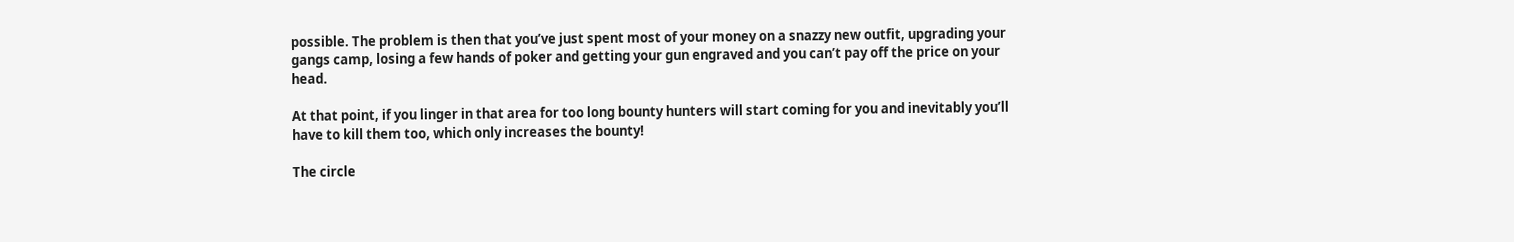possible. The problem is then that you’ve just spent most of your money on a snazzy new outfit, upgrading your gangs camp, losing a few hands of poker and getting your gun engraved and you can’t pay off the price on your head.

At that point, if you linger in that area for too long bounty hunters will start coming for you and inevitably you’ll have to kill them too, which only increases the bounty!

The circle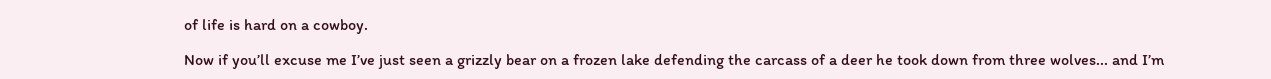of life is hard on a cowboy.

Now if you’ll excuse me I’ve just seen a grizzly bear on a frozen lake defending the carcass of a deer he took down from three wolves... and I’m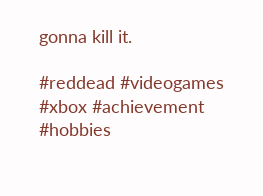gonna kill it.

#reddead #videogames #xbox #achievement #hobbies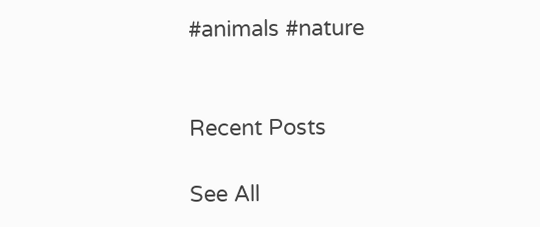#animals #nature


Recent Posts

See All